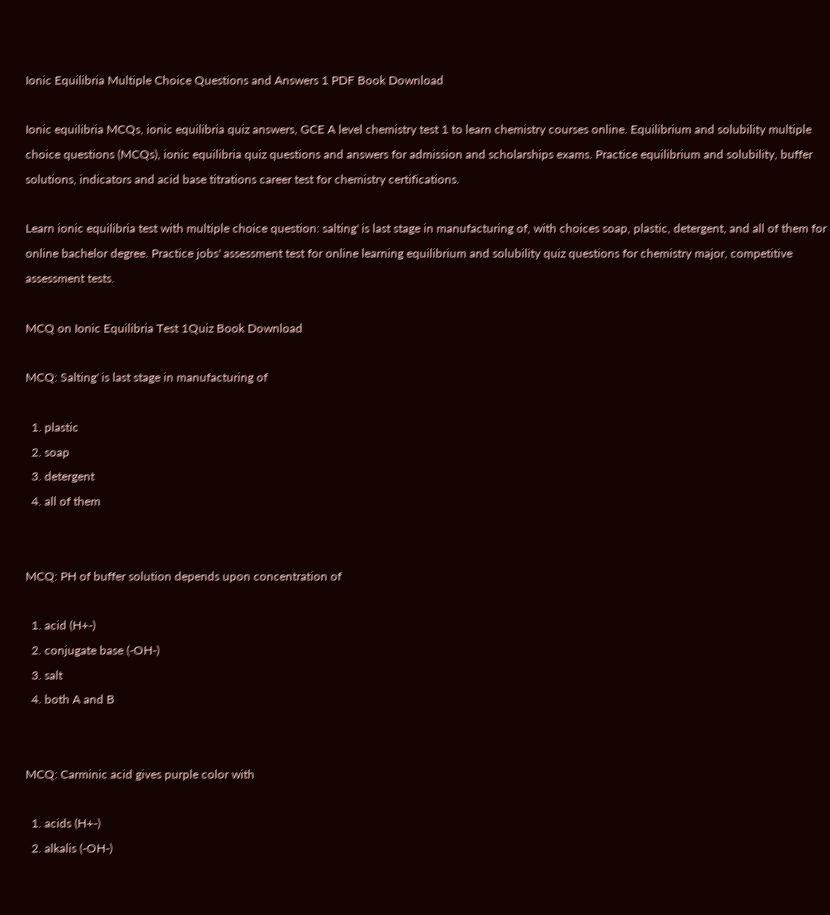Ionic Equilibria Multiple Choice Questions and Answers 1 PDF Book Download

Ionic equilibria MCQs, ionic equilibria quiz answers, GCE A level chemistry test 1 to learn chemistry courses online. Equilibrium and solubility multiple choice questions (MCQs), ionic equilibria quiz questions and answers for admission and scholarships exams. Practice equilibrium and solubility, buffer solutions, indicators and acid base titrations career test for chemistry certifications.

Learn ionic equilibria test with multiple choice question: salting' is last stage in manufacturing of, with choices soap, plastic, detergent, and all of them for online bachelor degree. Practice jobs' assessment test for online learning equilibrium and solubility quiz questions for chemistry major, competitive assessment tests.

MCQ on Ionic Equilibria Test 1Quiz Book Download

MCQ: Salting' is last stage in manufacturing of

  1. plastic
  2. soap
  3. detergent
  4. all of them


MCQ: PH of buffer solution depends upon concentration of

  1. acid (H+-)
  2. conjugate base (-OH-)
  3. salt
  4. both A and B


MCQ: Carminic acid gives purple color with

  1. acids (H+-)
  2. alkalis (-OH-)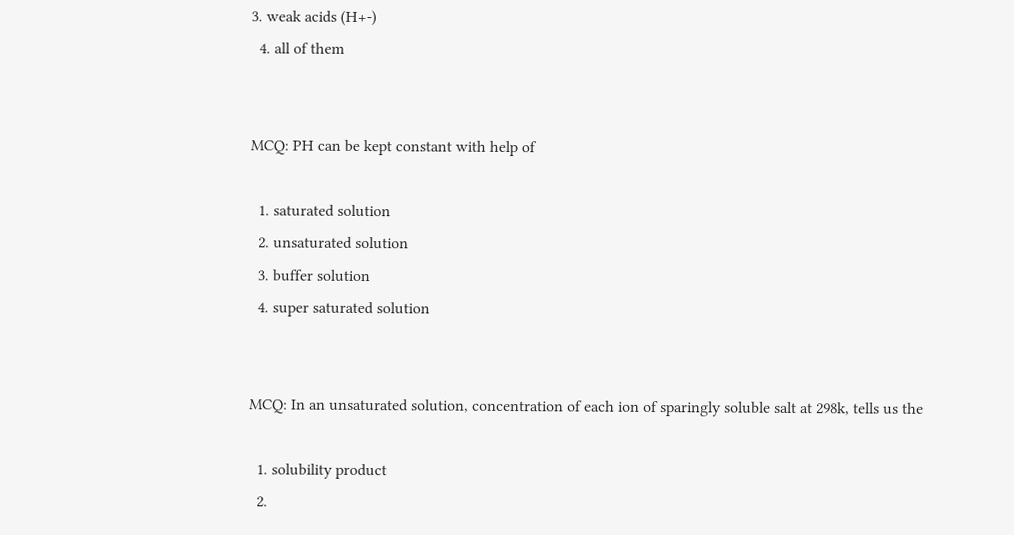3. weak acids (H+-)
  4. all of them


MCQ: PH can be kept constant with help of

  1. saturated solution
  2. unsaturated solution
  3. buffer solution
  4. super saturated solution


MCQ: In an unsaturated solution, concentration of each ion of sparingly soluble salt at 298k, tells us the

  1. solubility product
  2.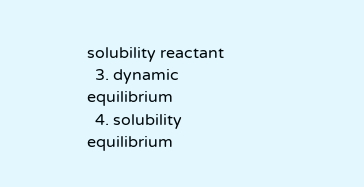solubility reactant
  3. dynamic equilibrium
  4. solubility equilibrium